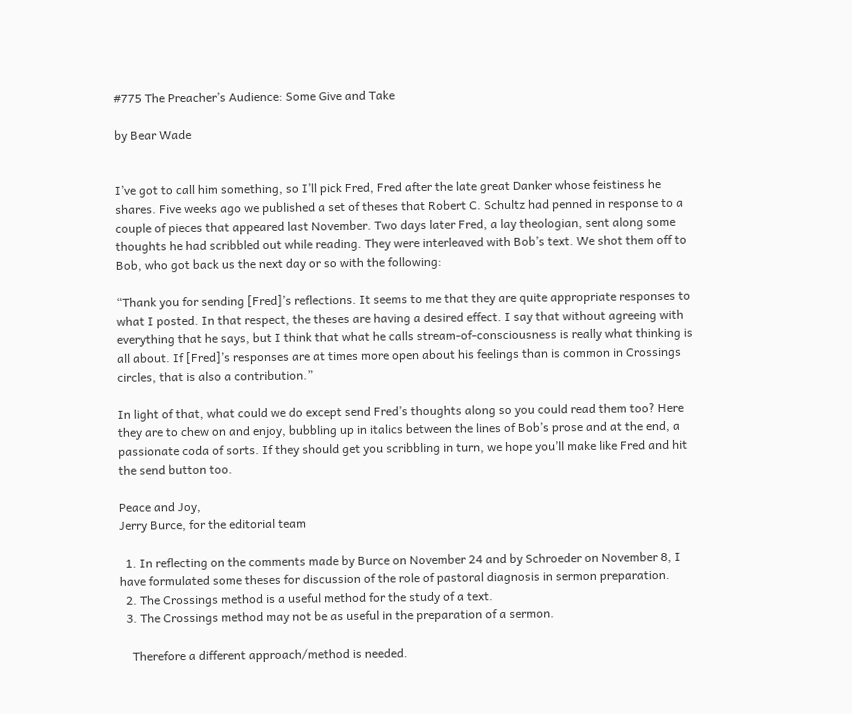#775 The Preacher’s Audience: Some Give and Take

by Bear Wade


I’ve got to call him something, so I’ll pick Fred, Fred after the late great Danker whose feistiness he shares. Five weeks ago we published a set of theses that Robert C. Schultz had penned in response to a couple of pieces that appeared last November. Two days later Fred, a lay theologian, sent along some thoughts he had scribbled out while reading. They were interleaved with Bob’s text. We shot them off to Bob, who got back us the next day or so with the following:

“Thank you for sending [Fred]’s reflections. It seems to me that they are quite appropriate responses to what I posted. In that respect, the theses are having a desired effect. I say that without agreeing with everything that he says, but I think that what he calls stream-of-consciousness is really what thinking is all about. If [Fred]’s responses are at times more open about his feelings than is common in Crossings circles, that is also a contribution.”

In light of that, what could we do except send Fred’s thoughts along so you could read them too? Here they are to chew on and enjoy, bubbling up in italics between the lines of Bob’s prose and at the end, a passionate coda of sorts. If they should get you scribbling in turn, we hope you’ll make like Fred and hit the send button too.

Peace and Joy,
Jerry Burce, for the editorial team

  1. In reflecting on the comments made by Burce on November 24 and by Schroeder on November 8, I have formulated some theses for discussion of the role of pastoral diagnosis in sermon preparation.
  2. The Crossings method is a useful method for the study of a text.
  3. The Crossings method may not be as useful in the preparation of a sermon.

    Therefore a different approach/method is needed.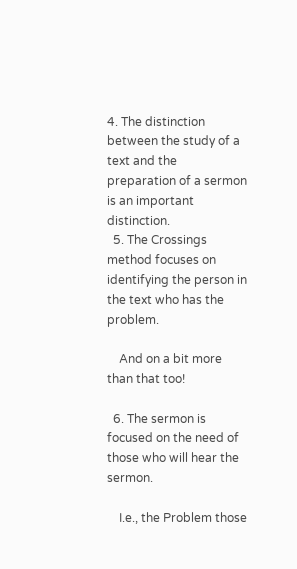4. The distinction between the study of a text and the preparation of a sermon is an important distinction.
  5. The Crossings method focuses on identifying the person in the text who has the problem.

    And on a bit more than that too!

  6. The sermon is focused on the need of those who will hear the sermon.

    I.e., the Problem those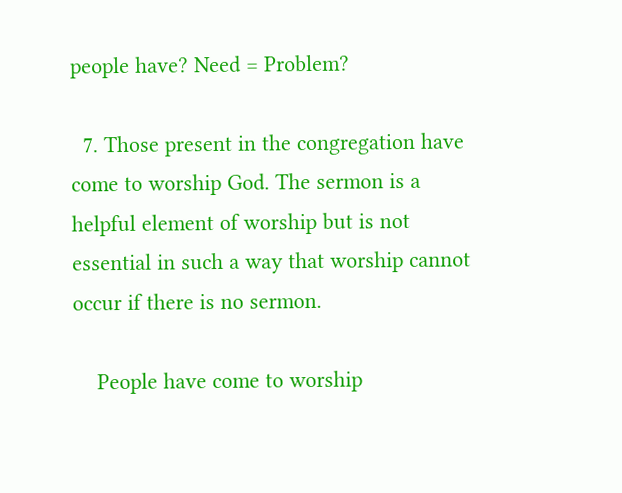people have? Need = Problem?

  7. Those present in the congregation have come to worship God. The sermon is a helpful element of worship but is not essential in such a way that worship cannot occur if there is no sermon.

    People have come to worship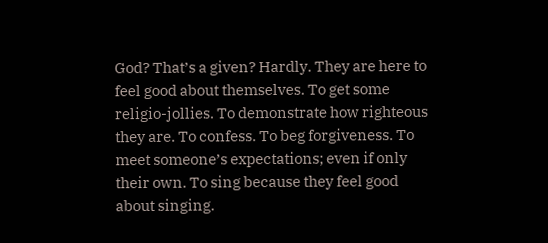God? That’s a given? Hardly. They are here to feel good about themselves. To get some religio-jollies. To demonstrate how righteous they are. To confess. To beg forgiveness. To meet someone’s expectations; even if only their own. To sing because they feel good about singing.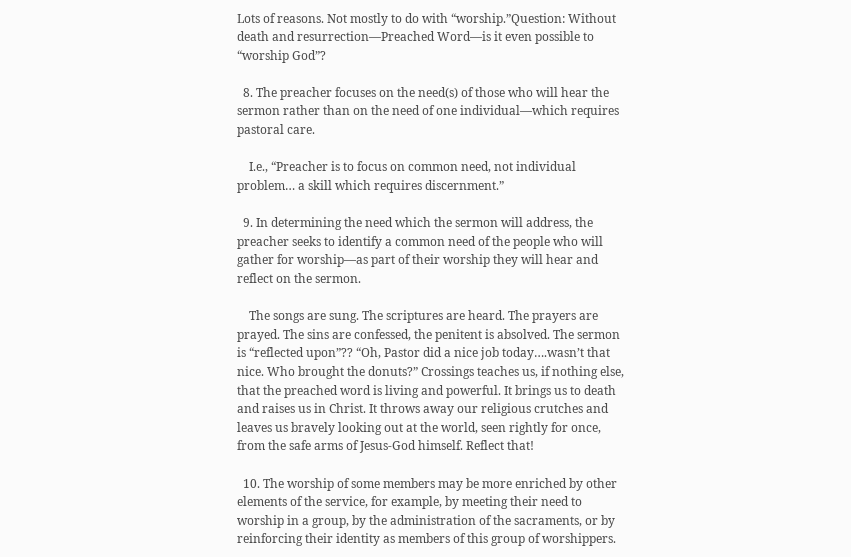Lots of reasons. Not mostly to do with “worship.”Question: Without death and resurrection—Preached Word—is it even possible to “worship God”?

  8. The preacher focuses on the need(s) of those who will hear the sermon rather than on the need of one individual—which requires pastoral care.

    I.e., “Preacher is to focus on common need, not individual problem… a skill which requires discernment.”

  9. In determining the need which the sermon will address, the preacher seeks to identify a common need of the people who will gather for worship—as part of their worship they will hear and reflect on the sermon.

    The songs are sung. The scriptures are heard. The prayers are prayed. The sins are confessed, the penitent is absolved. The sermon is “reflected upon”?? “Oh, Pastor did a nice job today….wasn’t that nice. Who brought the donuts?” Crossings teaches us, if nothing else, that the preached word is living and powerful. It brings us to death and raises us in Christ. It throws away our religious crutches and leaves us bravely looking out at the world, seen rightly for once, from the safe arms of Jesus-God himself. Reflect that!

  10. The worship of some members may be more enriched by other elements of the service, for example, by meeting their need to worship in a group, by the administration of the sacraments, or by reinforcing their identity as members of this group of worshippers.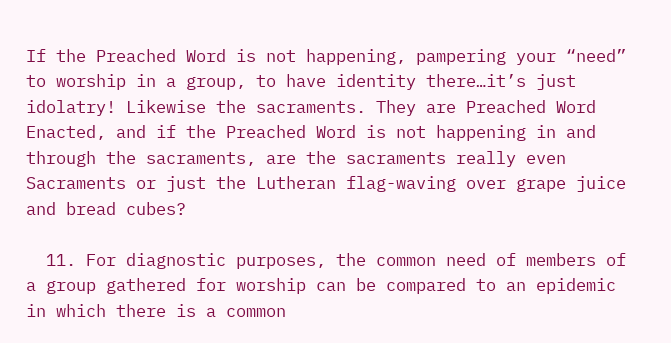If the Preached Word is not happening, pampering your “need” to worship in a group, to have identity there…it’s just idolatry! Likewise the sacraments. They are Preached Word Enacted, and if the Preached Word is not happening in and through the sacraments, are the sacraments really even Sacraments or just the Lutheran flag-waving over grape juice and bread cubes?

  11. For diagnostic purposes, the common need of members of a group gathered for worship can be compared to an epidemic in which there is a common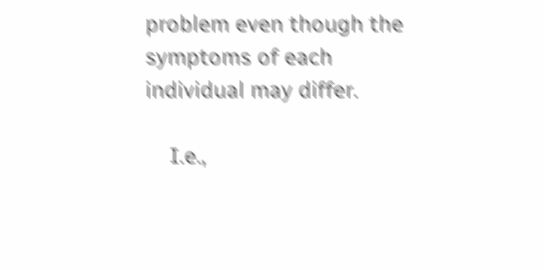problem even though the symptoms of each individual may differ.

    I.e.,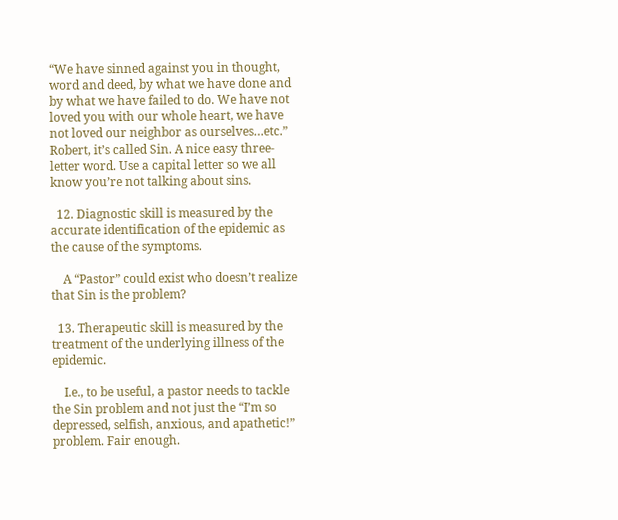“We have sinned against you in thought, word and deed, by what we have done and by what we have failed to do. We have not loved you with our whole heart, we have not loved our neighbor as ourselves…etc.” Robert, it’s called Sin. A nice easy three-letter word. Use a capital letter so we all know you’re not talking about sins.

  12. Diagnostic skill is measured by the accurate identification of the epidemic as the cause of the symptoms.

    A “Pastor” could exist who doesn’t realize that Sin is the problem?

  13. Therapeutic skill is measured by the treatment of the underlying illness of the epidemic.

    I.e., to be useful, a pastor needs to tackle the Sin problem and not just the “I’m so depressed, selfish, anxious, and apathetic!” problem. Fair enough.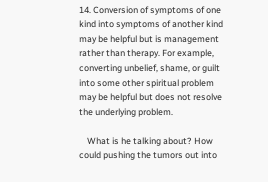14. Conversion of symptoms of one kind into symptoms of another kind may be helpful but is management rather than therapy. For example, converting unbelief, shame, or guilt into some other spiritual problem may be helpful but does not resolve the underlying problem.

    What is he talking about? How could pushing the tumors out into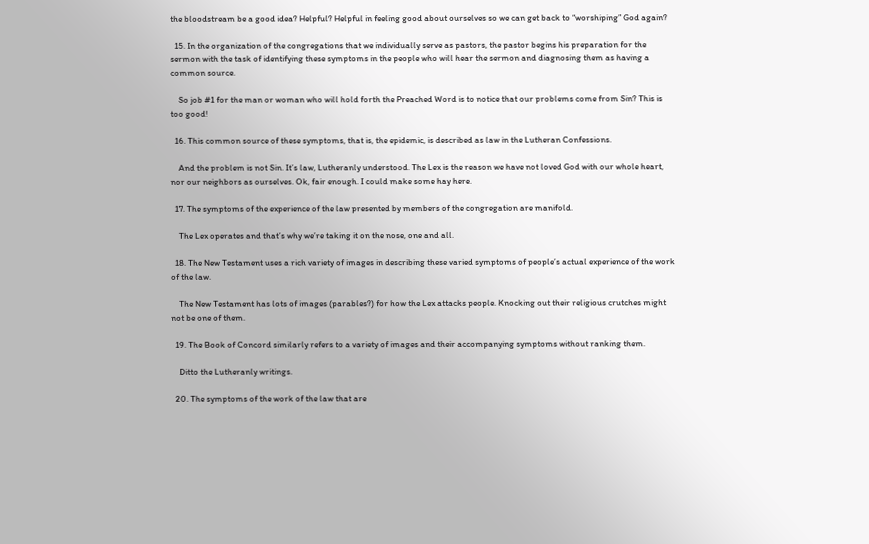the bloodstream be a good idea? Helpful? Helpful in feeling good about ourselves so we can get back to “worshiping” God again?

  15. In the organization of the congregations that we individually serve as pastors, the pastor begins his preparation for the sermon with the task of identifying these symptoms in the people who will hear the sermon and diagnosing them as having a common source.

    So job #1 for the man or woman who will hold forth the Preached Word is to notice that our problems come from Sin? This is too good!

  16. This common source of these symptoms, that is, the epidemic, is described as law in the Lutheran Confessions.

    And the problem is not Sin. It’s law, Lutheranly understood. The Lex is the reason we have not loved God with our whole heart, nor our neighbors as ourselves. Ok, fair enough. I could make some hay here.

  17. The symptoms of the experience of the law presented by members of the congregation are manifold.

    The Lex operates and that’s why we’re taking it on the nose, one and all.

  18. The New Testament uses a rich variety of images in describing these varied symptoms of people’s actual experience of the work of the law.

    The New Testament has lots of images (parables?) for how the Lex attacks people. Knocking out their religious crutches might not be one of them.

  19. The Book of Concord similarly refers to a variety of images and their accompanying symptoms without ranking them.

    Ditto the Lutheranly writings.

  20. The symptoms of the work of the law that are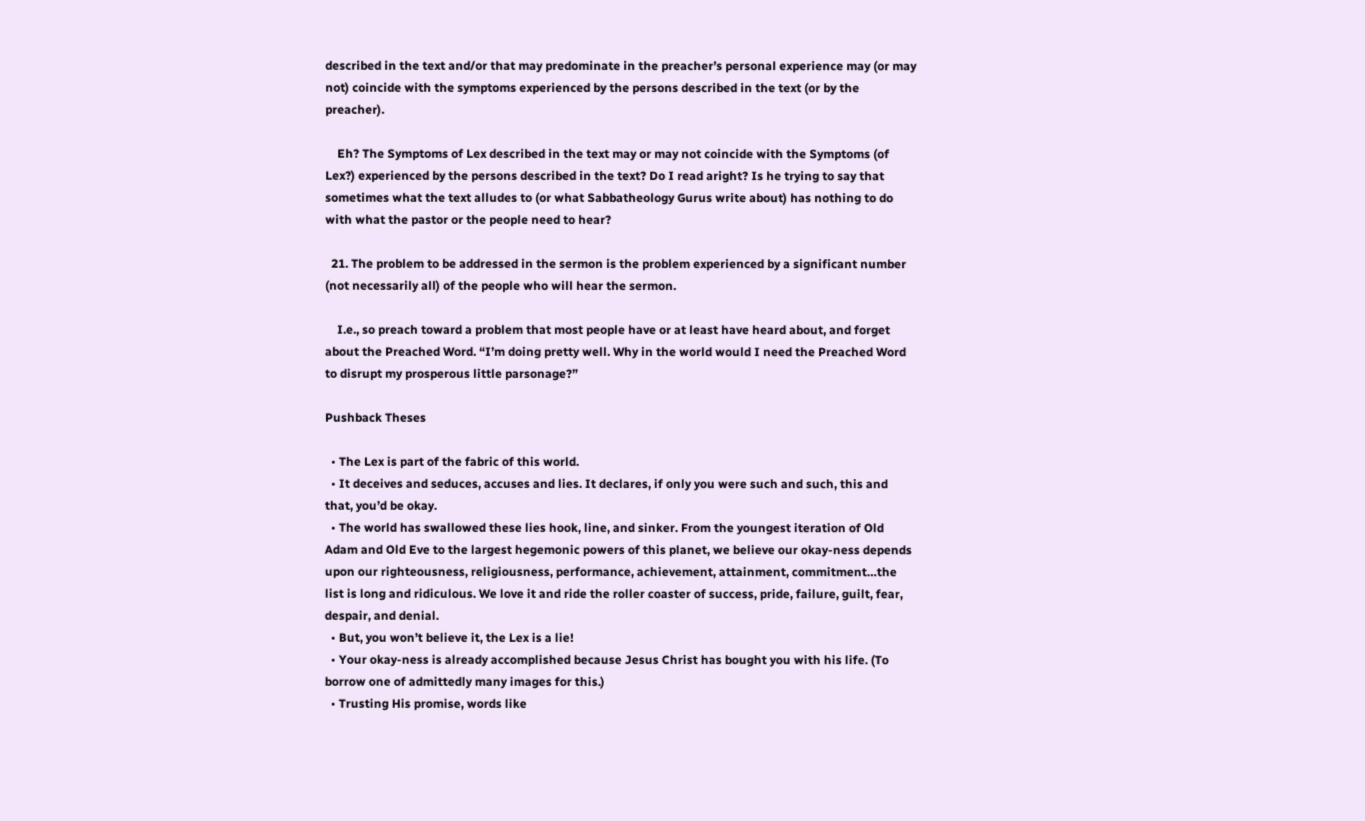described in the text and/or that may predominate in the preacher’s personal experience may (or may not) coincide with the symptoms experienced by the persons described in the text (or by the preacher).

    Eh? The Symptoms of Lex described in the text may or may not coincide with the Symptoms (of Lex?) experienced by the persons described in the text? Do I read aright? Is he trying to say that sometimes what the text alludes to (or what Sabbatheology Gurus write about) has nothing to do with what the pastor or the people need to hear?

  21. The problem to be addressed in the sermon is the problem experienced by a significant number (not necessarily all) of the people who will hear the sermon.

    I.e., so preach toward a problem that most people have or at least have heard about, and forget about the Preached Word. “I’m doing pretty well. Why in the world would I need the Preached Word to disrupt my prosperous little parsonage?”

Pushback Theses

  • The Lex is part of the fabric of this world.
  • It deceives and seduces, accuses and lies. It declares, if only you were such and such, this and that, you’d be okay.
  • The world has swallowed these lies hook, line, and sinker. From the youngest iteration of Old Adam and Old Eve to the largest hegemonic powers of this planet, we believe our okay-ness depends upon our righteousness, religiousness, performance, achievement, attainment, commitment…the list is long and ridiculous. We love it and ride the roller coaster of success, pride, failure, guilt, fear, despair, and denial.
  • But, you won’t believe it, the Lex is a lie!
  • Your okay-ness is already accomplished because Jesus Christ has bought you with his life. (To borrow one of admittedly many images for this.)
  • Trusting His promise, words like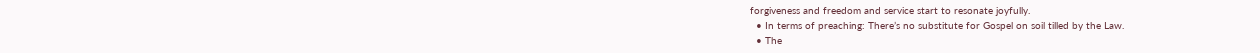forgiveness and freedom and service start to resonate joyfully.
  • In terms of preaching: There’s no substitute for Gospel on soil tilled by the Law.
  • The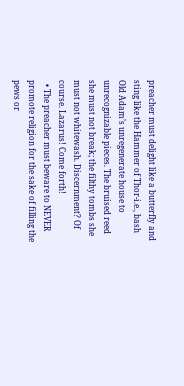preacher must delight like a butterfly and sting like the Hammer of Thor-i.e., bash Old Adam’s unregenerate house to unrecognizable pieces. The bruised reed she must not break; the filthy tombs she must not whitewash. Discernment? Of course. Lazarus! Come forth!
  • The preacher must beware to NEVER promote religion for the sake of filling the pews or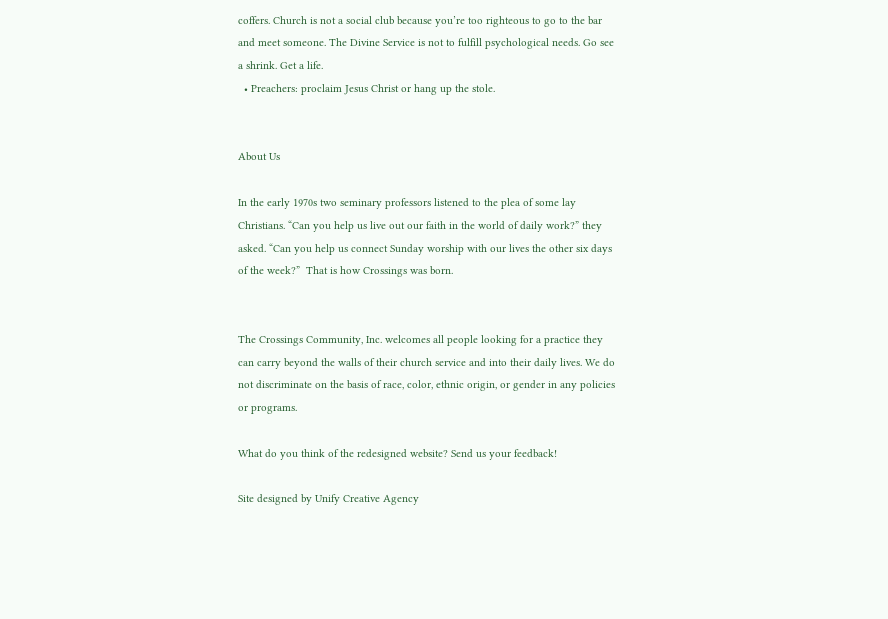coffers. Church is not a social club because you’re too righteous to go to the bar and meet someone. The Divine Service is not to fulfill psychological needs. Go see a shrink. Get a life.
  • Preachers: proclaim Jesus Christ or hang up the stole.


About Us

In the early 1970s two seminary professors listened to the plea of some lay Christians. “Can you help us live out our faith in the world of daily work?” they asked. “Can you help us connect Sunday worship with our lives the other six days of the week?”  That is how Crossings was born.


The Crossings Community, Inc. welcomes all people looking for a practice they can carry beyond the walls of their church service and into their daily lives. We do not discriminate on the basis of race, color, ethnic origin, or gender in any policies or programs.

What do you think of the redesigned website? Send us your feedback!

Site designed by Unify Creative Agency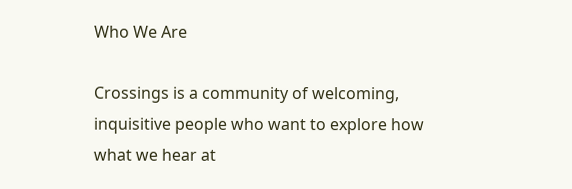Who We Are

Crossings is a community of welcoming, inquisitive people who want to explore how what we hear at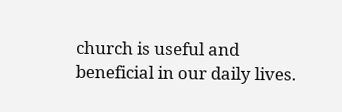church is useful and beneficial in our daily lives.